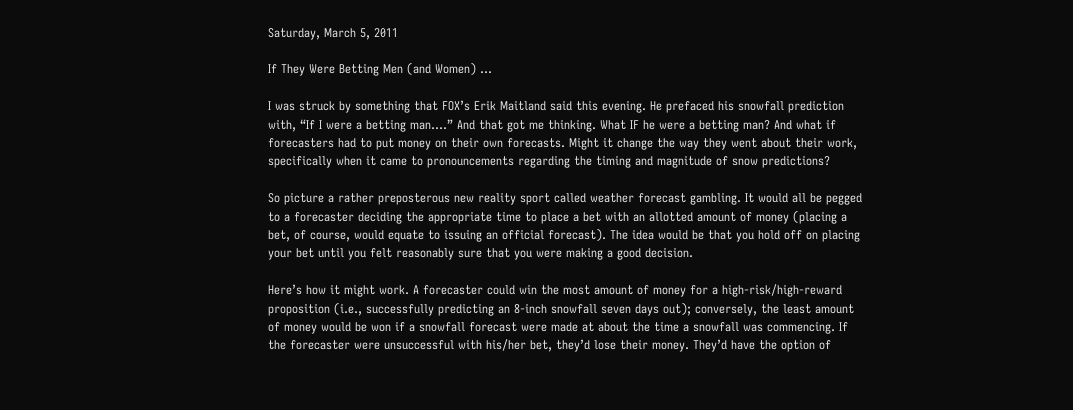Saturday, March 5, 2011

If They Were Betting Men (and Women) ...

I was struck by something that FOX’s Erik Maitland said this evening. He prefaced his snowfall prediction with, “If I were a betting man….” And that got me thinking. What IF he were a betting man? And what if forecasters had to put money on their own forecasts. Might it change the way they went about their work, specifically when it came to pronouncements regarding the timing and magnitude of snow predictions?

So picture a rather preposterous new reality sport called weather forecast gambling. It would all be pegged to a forecaster deciding the appropriate time to place a bet with an allotted amount of money (placing a bet, of course, would equate to issuing an official forecast). The idea would be that you hold off on placing your bet until you felt reasonably sure that you were making a good decision.

Here’s how it might work. A forecaster could win the most amount of money for a high-risk/high-reward proposition (i.e., successfully predicting an 8-inch snowfall seven days out); conversely, the least amount of money would be won if a snowfall forecast were made at about the time a snowfall was commencing. If the forecaster were unsuccessful with his/her bet, they’d lose their money. They’d have the option of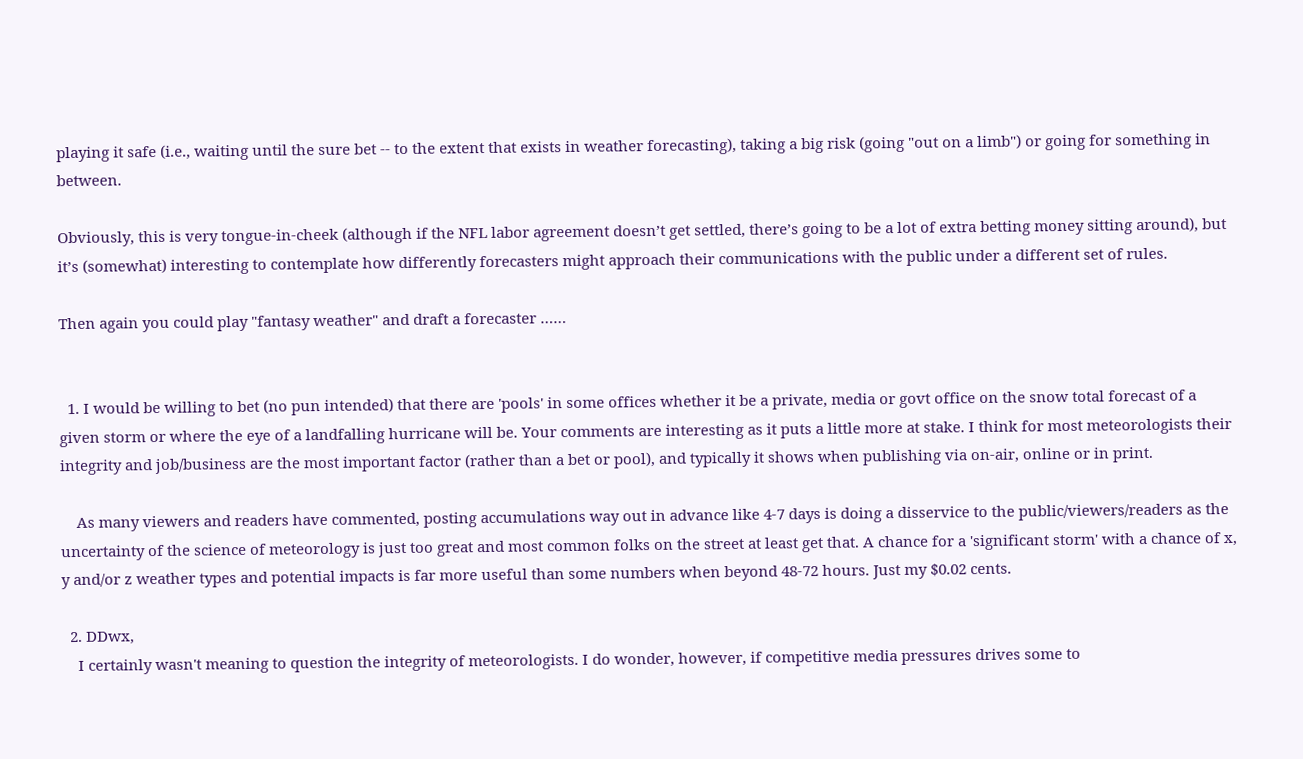playing it safe (i.e., waiting until the sure bet -- to the extent that exists in weather forecasting), taking a big risk (going "out on a limb") or going for something in between.

Obviously, this is very tongue-in-cheek (although if the NFL labor agreement doesn’t get settled, there’s going to be a lot of extra betting money sitting around), but it’s (somewhat) interesting to contemplate how differently forecasters might approach their communications with the public under a different set of rules.

Then again you could play "fantasy weather" and draft a forecaster ……


  1. I would be willing to bet (no pun intended) that there are 'pools' in some offices whether it be a private, media or govt office on the snow total forecast of a given storm or where the eye of a landfalling hurricane will be. Your comments are interesting as it puts a little more at stake. I think for most meteorologists their integrity and job/business are the most important factor (rather than a bet or pool), and typically it shows when publishing via on-air, online or in print.

    As many viewers and readers have commented, posting accumulations way out in advance like 4-7 days is doing a disservice to the public/viewers/readers as the uncertainty of the science of meteorology is just too great and most common folks on the street at least get that. A chance for a 'significant storm' with a chance of x, y and/or z weather types and potential impacts is far more useful than some numbers when beyond 48-72 hours. Just my $0.02 cents.

  2. DDwx,
    I certainly wasn't meaning to question the integrity of meteorologists. I do wonder, however, if competitive media pressures drives some to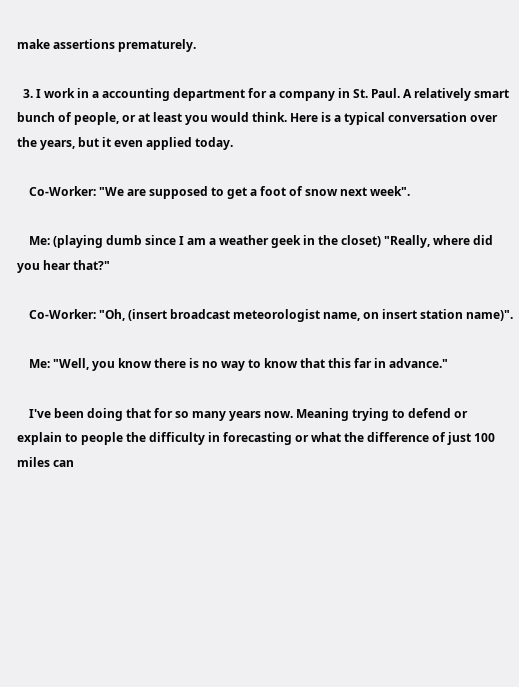make assertions prematurely.

  3. I work in a accounting department for a company in St. Paul. A relatively smart bunch of people, or at least you would think. Here is a typical conversation over the years, but it even applied today.

    Co-Worker: "We are supposed to get a foot of snow next week".

    Me: (playing dumb since I am a weather geek in the closet) "Really, where did you hear that?"

    Co-Worker: "Oh, (insert broadcast meteorologist name, on insert station name)".

    Me: "Well, you know there is no way to know that this far in advance."

    I've been doing that for so many years now. Meaning trying to defend or explain to people the difficulty in forecasting or what the difference of just 100 miles can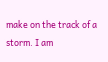make on the track of a storm. I am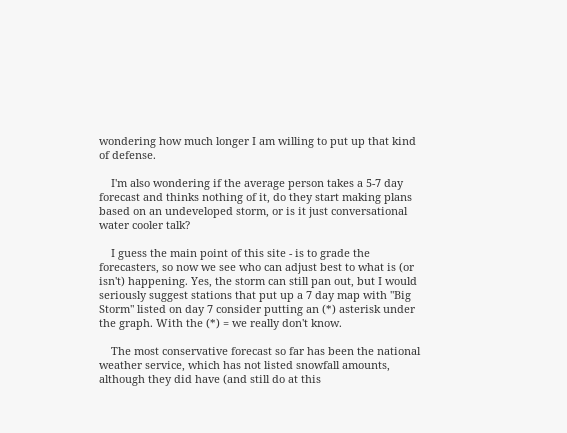wondering how much longer I am willing to put up that kind of defense.

    I'm also wondering if the average person takes a 5-7 day forecast and thinks nothing of it, do they start making plans based on an undeveloped storm, or is it just conversational water cooler talk?

    I guess the main point of this site - is to grade the forecasters, so now we see who can adjust best to what is (or isn't) happening. Yes, the storm can still pan out, but I would seriously suggest stations that put up a 7 day map with "Big Storm" listed on day 7 consider putting an (*) asterisk under the graph. With the (*) = we really don't know.

    The most conservative forecast so far has been the national weather service, which has not listed snowfall amounts, although they did have (and still do at this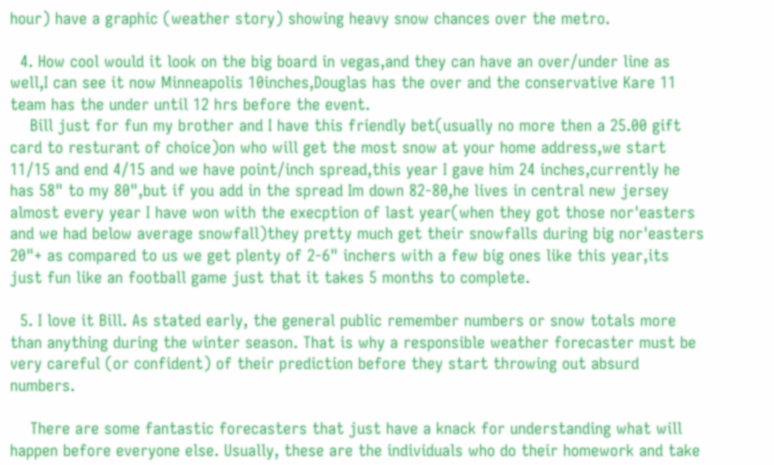hour) have a graphic (weather story) showing heavy snow chances over the metro.

  4. How cool would it look on the big board in vegas,and they can have an over/under line as well,I can see it now Minneapolis 10inches,Douglas has the over and the conservative Kare 11 team has the under until 12 hrs before the event.
    Bill just for fun my brother and I have this friendly bet(usually no more then a 25.00 gift card to resturant of choice)on who will get the most snow at your home address,we start 11/15 and end 4/15 and we have point/inch spread,this year I gave him 24 inches,currently he has 58" to my 80",but if you add in the spread Im down 82-80,he lives in central new jersey almost every year I have won with the execption of last year(when they got those nor'easters and we had below average snowfall)they pretty much get their snowfalls during big nor'easters 20"+ as compared to us we get plenty of 2-6" inchers with a few big ones like this year,its just fun like an football game just that it takes 5 months to complete.

  5. I love it Bill. As stated early, the general public remember numbers or snow totals more than anything during the winter season. That is why a responsible weather forecaster must be very careful (or confident) of their prediction before they start throwing out absurd numbers.

    There are some fantastic forecasters that just have a knack for understanding what will happen before everyone else. Usually, these are the individuals who do their homework and take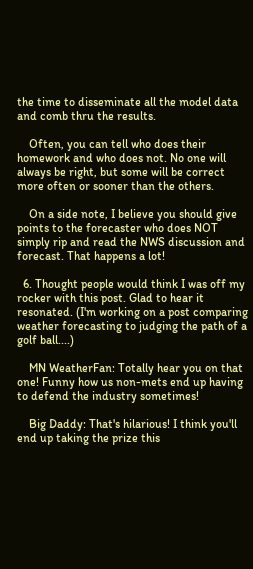the time to disseminate all the model data and comb thru the results.

    Often, you can tell who does their homework and who does not. No one will always be right, but some will be correct more often or sooner than the others.

    On a side note, I believe you should give points to the forecaster who does NOT simply rip and read the NWS discussion and forecast. That happens a lot!

  6. Thought people would think I was off my rocker with this post. Glad to hear it resonated. (I'm working on a post comparing weather forecasting to judging the path of a golf ball....)

    MN WeatherFan: Totally hear you on that one! Funny how us non-mets end up having to defend the industry sometimes!

    Big Daddy: That's hilarious! I think you'll end up taking the prize this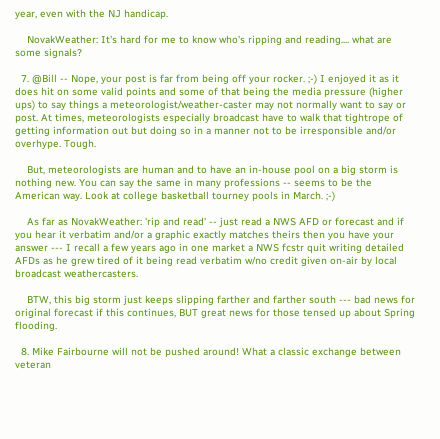year, even with the NJ handicap.

    NovakWeather: It's hard for me to know who's ripping and reading.... what are some signals?

  7. @Bill -- Nope, your post is far from being off your rocker. ;-) I enjoyed it as it does hit on some valid points and some of that being the media pressure (higher ups) to say things a meteorologist/weather-caster may not normally want to say or post. At times, meteorologists especially broadcast have to walk that tightrope of getting information out but doing so in a manner not to be irresponsible and/or overhype. Tough.

    But, meteorologists are human and to have an in-house pool on a big storm is nothing new. You can say the same in many professions -- seems to be the American way. Look at college basketball tourney pools in March. ;-)

    As far as NovakWeather: 'rip and read' -- just read a NWS AFD or forecast and if you hear it verbatim and/or a graphic exactly matches theirs then you have your answer --- I recall a few years ago in one market a NWS fcstr quit writing detailed AFDs as he grew tired of it being read verbatim w/no credit given on-air by local broadcast weathercasters.

    BTW, this big storm just keeps slipping farther and farther south --- bad news for original forecast if this continues, BUT great news for those tensed up about Spring flooding.

  8. Mike Fairbourne will not be pushed around! What a classic exchange between veteran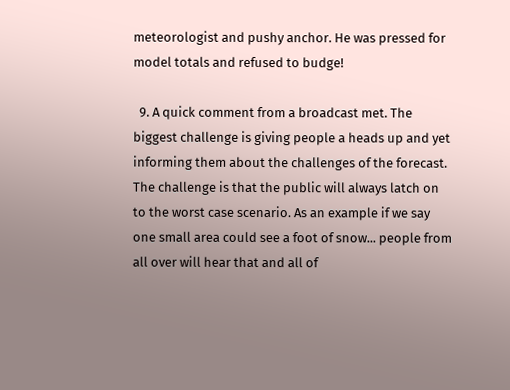meteorologist and pushy anchor. He was pressed for model totals and refused to budge!

  9. A quick comment from a broadcast met. The biggest challenge is giving people a heads up and yet informing them about the challenges of the forecast. The challenge is that the public will always latch on to the worst case scenario. As an example if we say one small area could see a foot of snow... people from all over will hear that and all of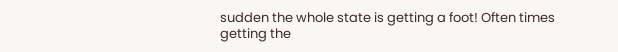sudden the whole state is getting a foot! Often times getting the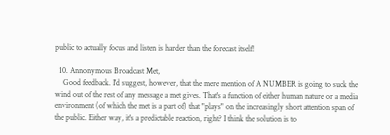public to actually focus and listen is harder than the forecast itself!

  10. Annonymous Broadcast Met,
    Good feedback. I'd suggest, however, that the mere mention of A NUMBER is going to suck the wind out of the rest of any message a met gives. That's a function of either human nature or a media environment (of which the met is a part of) that "plays" on the increasingly short attention span of the public. Either way, it's a predictable reaction, right? I think the solution is to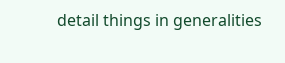detail things in generalities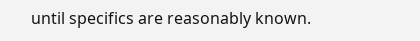until specifics are reasonably known.